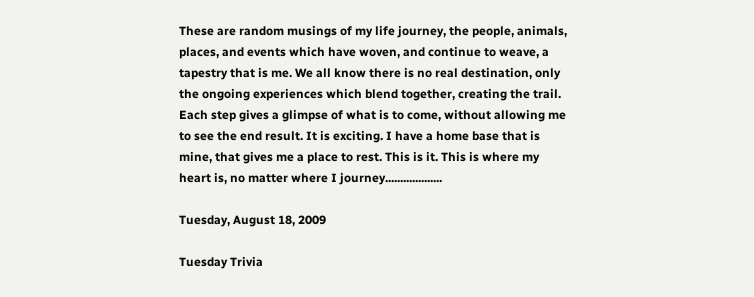These are random musings of my life journey, the people, animals, places, and events which have woven, and continue to weave, a tapestry that is me. We all know there is no real destination, only the ongoing experiences which blend together, creating the trail. Each step gives a glimpse of what is to come, without allowing me to see the end result. It is exciting. I have a home base that is mine, that gives me a place to rest. This is it. This is where my heart is, no matter where I journey...................

Tuesday, August 18, 2009

Tuesday Trivia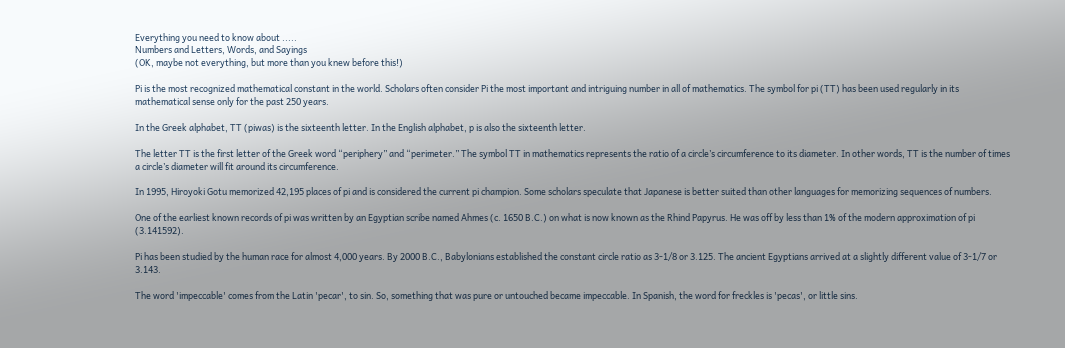Everything you need to know about .....
Numbers and Letters, Words, and Sayings
(OK, maybe not everything, but more than you knew before this!)

Pi is the most recognized mathematical constant in the world. Scholars often consider Pi the most important and intriguing number in all of mathematics. The symbol for pi (TT) has been used regularly in its mathematical sense only for the past 250 years.

In the Greek alphabet, TT (piwas) is the sixteenth letter. In the English alphabet, p is also the sixteenth letter.

The letter TT is the first letter of the Greek word “periphery” and “perimeter.” The symbol TT in mathematics represents the ratio of a circle’s circumference to its diameter. In other words, TT is the number of times a circle’s diameter will fit around its circumference.

In 1995, Hiroyoki Gotu memorized 42,195 places of pi and is considered the current pi champion. Some scholars speculate that Japanese is better suited than other languages for memorizing sequences of numbers.

One of the earliest known records of pi was written by an Egyptian scribe named Ahmes (c. 1650 B.C.) on what is now known as the Rhind Papyrus. He was off by less than 1% of the modern approximation of pi (3.141592).

Pi has been studied by the human race for almost 4,000 years. By 2000 B.C., Babylonians established the constant circle ratio as 3-1/8 or 3.125. The ancient Egyptians arrived at a slightly different value of 3-1/7 or 3.143.

The word 'impeccable' comes from the Latin 'pecar', to sin. So, something that was pure or untouched became impeccable. In Spanish, the word for freckles is 'pecas', or little sins.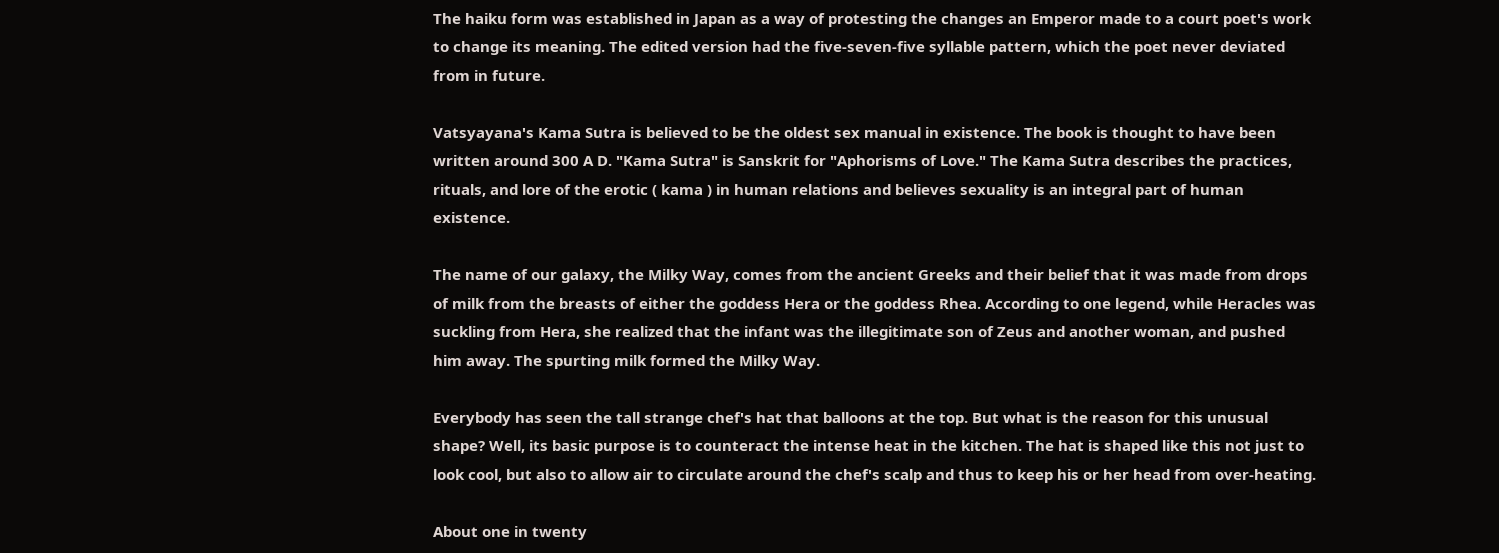The haiku form was established in Japan as a way of protesting the changes an Emperor made to a court poet's work to change its meaning. The edited version had the five-seven-five syllable pattern, which the poet never deviated from in future.

Vatsyayana's Kama Sutra is believed to be the oldest sex manual in existence. The book is thought to have been written around 300 A D. "Kama Sutra" is Sanskrit for "Aphorisms of Love." The Kama Sutra describes the practices, rituals, and lore of the erotic ( kama ) in human relations and believes sexuality is an integral part of human existence.

The name of our galaxy, the Milky Way, comes from the ancient Greeks and their belief that it was made from drops of milk from the breasts of either the goddess Hera or the goddess Rhea. According to one legend, while Heracles was suckling from Hera, she realized that the infant was the illegitimate son of Zeus and another woman, and pushed him away. The spurting milk formed the Milky Way.

Everybody has seen the tall strange chef's hat that balloons at the top. But what is the reason for this unusual shape? Well, its basic purpose is to counteract the intense heat in the kitchen. The hat is shaped like this not just to look cool, but also to allow air to circulate around the chef's scalp and thus to keep his or her head from over-heating.

About one in twenty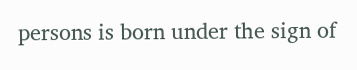persons is born under the sign of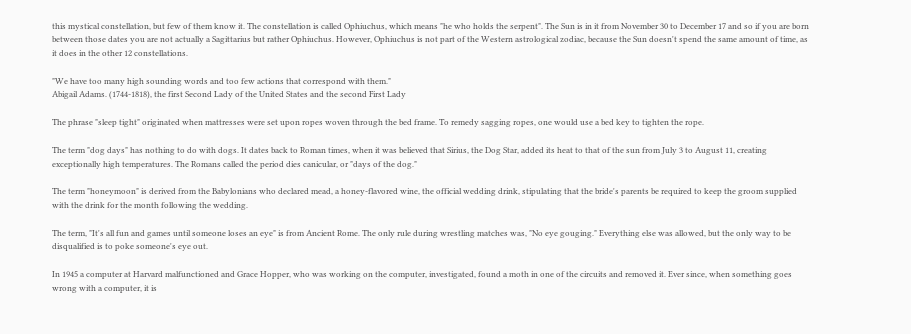this mystical constellation, but few of them know it. The constellation is called Ophiuchus, which means "he who holds the serpent". The Sun is in it from November 30 to December 17 and so if you are born between those dates you are not actually a Sagittarius but rather Ophiuchus. However, Ophiuchus is not part of the Western astrological zodiac, because the Sun doesn't spend the same amount of time, as it does in the other 12 constellations.

"We have too many high sounding words and too few actions that correspond with them."
Abigail Adams. (1744-1818), the first Second Lady of the United States and the second First Lady

The phrase "sleep tight" originated when mattresses were set upon ropes woven through the bed frame. To remedy sagging ropes, one would use a bed key to tighten the rope.

The term "dog days" has nothing to do with dogs. It dates back to Roman times, when it was believed that Sirius, the Dog Star, added its heat to that of the sun from July 3 to August 11, creating exceptionally high temperatures. The Romans called the period dies canicular, or "days of the dog."

The term "honeymoon" is derived from the Babylonians who declared mead, a honey-flavored wine, the official wedding drink, stipulating that the bride's parents be required to keep the groom supplied with the drink for the month following the wedding.

The term, "It's all fun and games until someone loses an eye" is from Ancient Rome. The only rule during wrestling matches was, "No eye gouging." Everything else was allowed, but the only way to be disqualified is to poke someone's eye out.

In 1945 a computer at Harvard malfunctioned and Grace Hopper, who was working on the computer, investigated, found a moth in one of the circuits and removed it. Ever since, when something goes wrong with a computer, it is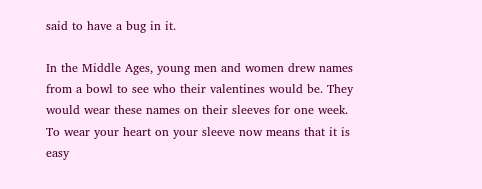said to have a bug in it.

In the Middle Ages, young men and women drew names from a bowl to see who their valentines would be. They would wear these names on their sleeves for one week. To wear your heart on your sleeve now means that it is easy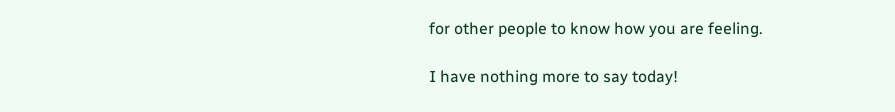for other people to know how you are feeling.

I have nothing more to say today!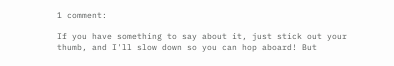1 comment:

If you have something to say about it, just stick out your thumb, and I'll slow down so you can hop aboard! But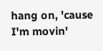hang on, 'cause I'm movin'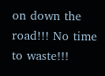on down the road!!! No time to waste!!!